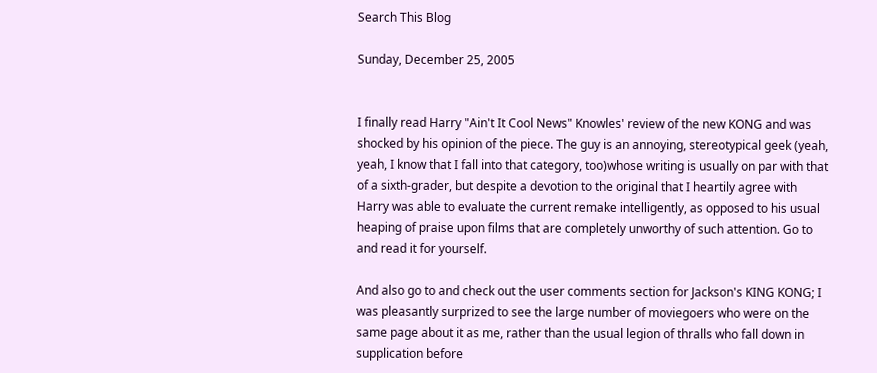Search This Blog

Sunday, December 25, 2005


I finally read Harry "Ain't It Cool News" Knowles' review of the new KONG and was shocked by his opinion of the piece. The guy is an annoying, stereotypical geek (yeah, yeah, I know that I fall into that category, too)whose writing is usually on par with that of a sixth-grader, but despite a devotion to the original that I heartily agree with Harry was able to evaluate the current remake intelligently, as opposed to his usual heaping of praise upon films that are completely unworthy of such attention. Go to and read it for yourself.

And also go to and check out the user comments section for Jackson's KING KONG; I was pleasantly surprized to see the large number of moviegoers who were on the same page about it as me, rather than the usual legion of thralls who fall down in supplication before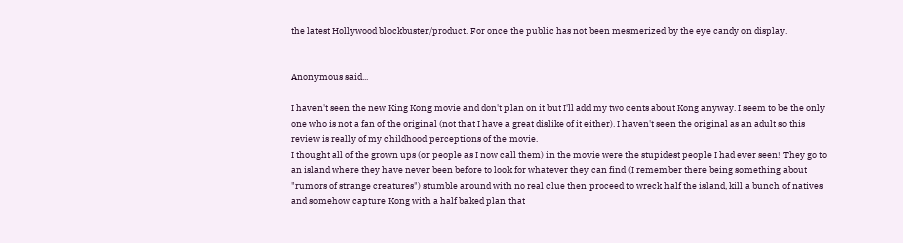the latest Hollywood blockbuster/product. For once the public has not been mesmerized by the eye candy on display.


Anonymous said...

I haven't seen the new King Kong movie and don't plan on it but I'll add my two cents about Kong anyway. I seem to be the only one who is not a fan of the original (not that I have a great dislike of it either). I haven't seen the original as an adult so this review is really of my childhood perceptions of the movie.
I thought all of the grown ups (or people as I now call them) in the movie were the stupidest people I had ever seen! They go to an island where they have never been before to look for whatever they can find (I remember there being something about "rumors of strange creatures") stumble around with no real clue then proceed to wreck half the island, kill a bunch of natives and somehow capture Kong with a half baked plan that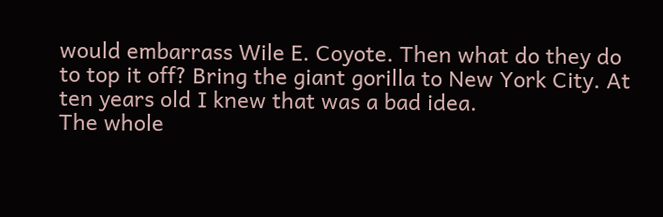would embarrass Wile E. Coyote. Then what do they do to top it off? Bring the giant gorilla to New York City. At ten years old I knew that was a bad idea.
The whole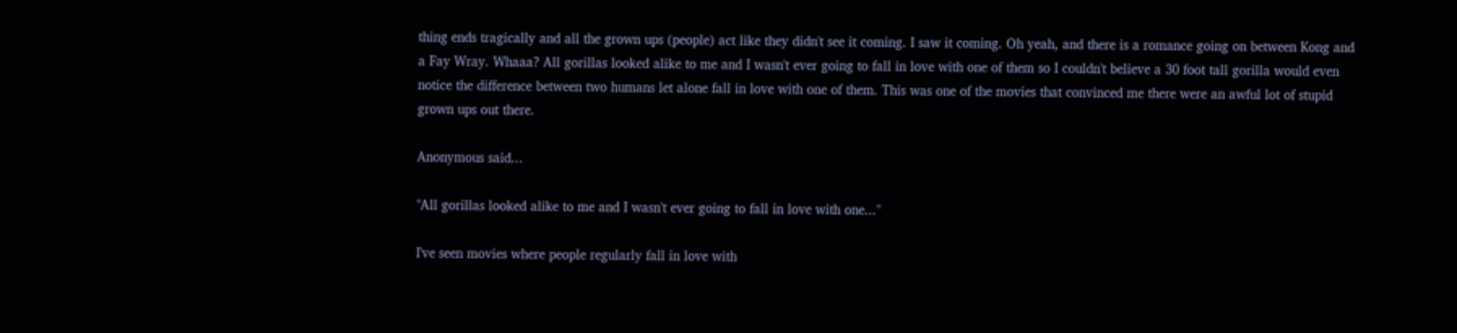thing ends tragically and all the grown ups (people) act like they didn't see it coming. I saw it coming. Oh yeah, and there is a romance going on between Kong and a Fay Wray. Whaaa? All gorillas looked alike to me and I wasn't ever going to fall in love with one of them so I couldn't believe a 30 foot tall gorilla would even notice the difference between two humans let alone fall in love with one of them. This was one of the movies that convinced me there were an awful lot of stupid grown ups out there.

Anonymous said...

"All gorillas looked alike to me and I wasn't ever going to fall in love with one..."

I've seen movies where people regularly fall in love with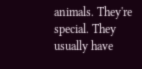animals. They're special. They usually have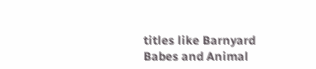titles like Barnyard Babes and Animal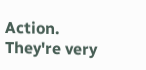Action. They're very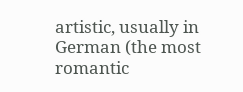artistic, usually in German (the most romantic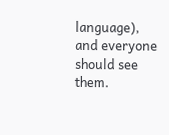language), and everyone should see them.